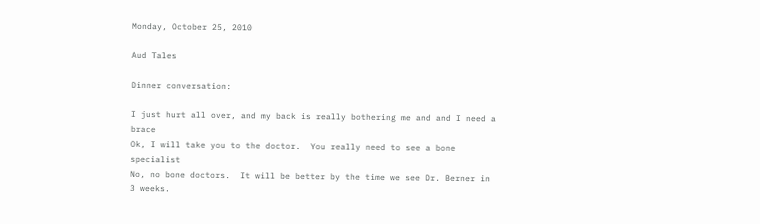Monday, October 25, 2010

Aud Tales

Dinner conversation:

I just hurt all over, and my back is really bothering me and and I need a brace
Ok, I will take you to the doctor.  You really need to see a bone specialist
No, no bone doctors.  It will be better by the time we see Dr. Berner in 3 weeks.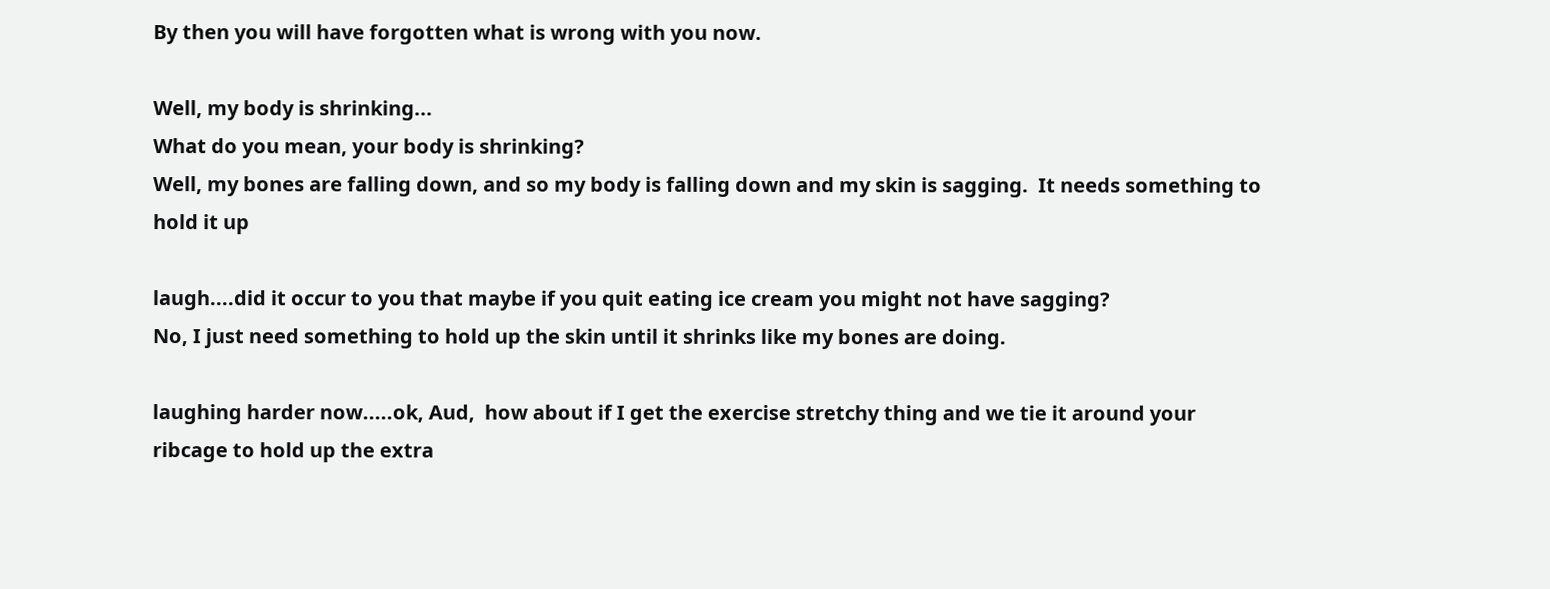By then you will have forgotten what is wrong with you now.

Well, my body is shrinking...
What do you mean, your body is shrinking?
Well, my bones are falling down, and so my body is falling down and my skin is sagging.  It needs something to hold it up

laugh....did it occur to you that maybe if you quit eating ice cream you might not have sagging?
No, I just need something to hold up the skin until it shrinks like my bones are doing.

laughing harder now.....ok, Aud,  how about if I get the exercise stretchy thing and we tie it around your ribcage to hold up the extra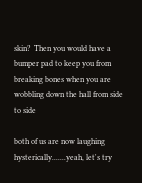skin?  Then you would have a bumper pad to keep you from breaking bones when you are wobbling down the hall from side to side

both of us are now laughing hysterically.......yeah, let's try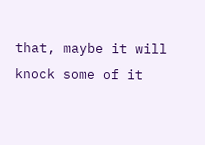that, maybe it will knock some of it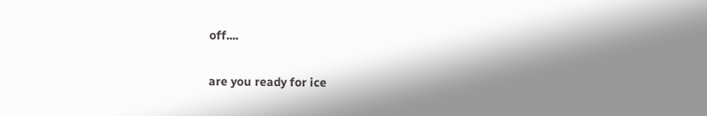off....

are you ready for ice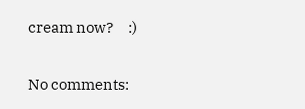cream now?     :)

No comments: